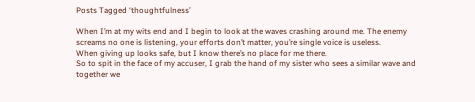Posts Tagged ‘thoughtfulness’

When I’m at my wits end and I begin to look at the waves crashing around me. The enemy screams no one is listening, your efforts don’t matter, you’re single voice is useless.
When giving up looks safe, but I know there’s no place for me there.
So to spit in the face of my accuser, I grab the hand of my sister who sees a similar wave and together we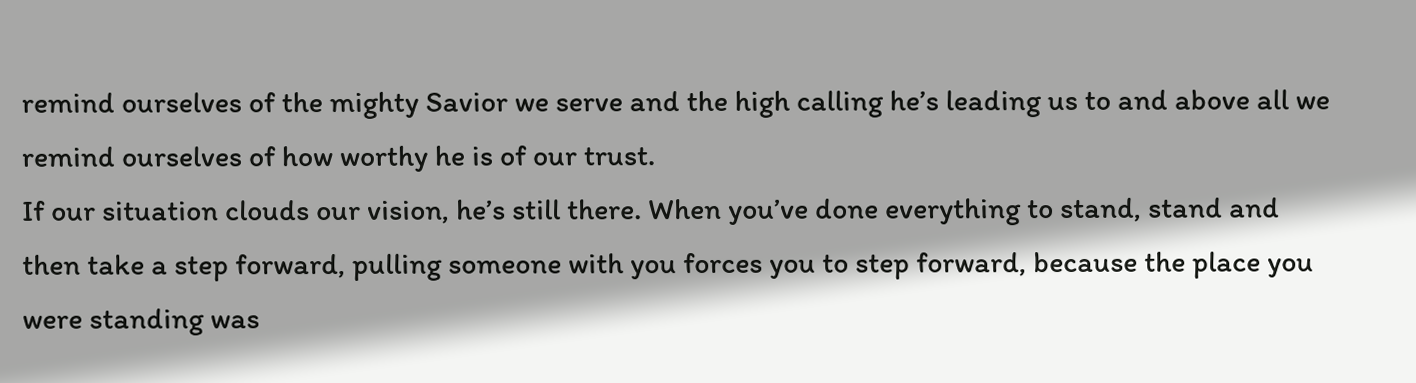remind ourselves of the mighty Savior we serve and the high calling he’s leading us to and above all we remind ourselves of how worthy he is of our trust.
If our situation clouds our vision, he’s still there. When you’ve done everything to stand, stand and then take a step forward, pulling someone with you forces you to step forward, because the place you were standing was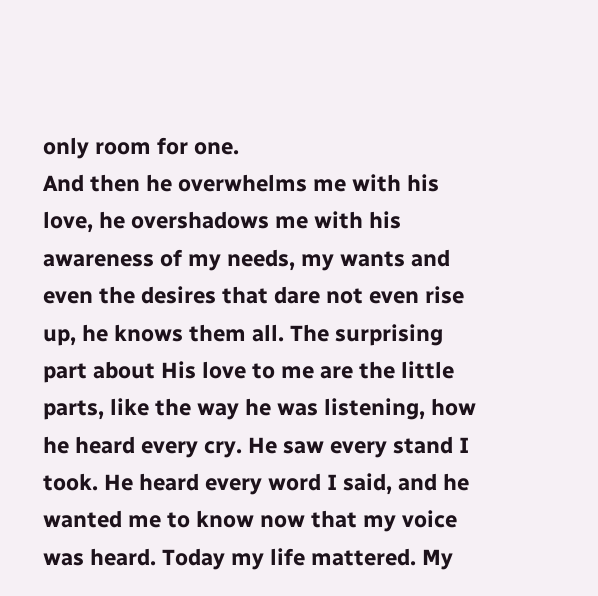only room for one.
And then he overwhelms me with his love, he overshadows me with his awareness of my needs, my wants and even the desires that dare not even rise up, he knows them all. The surprising part about His love to me are the little parts, like the way he was listening, how he heard every cry. He saw every stand I took. He heard every word I said, and he wanted me to know now that my voice was heard. Today my life mattered. My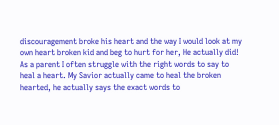discouragement broke his heart and the way I would look at my own heart broken kid and beg to hurt for her, He actually did! As a parent I often struggle with the right words to say to heal a heart. My Savior actually came to heal the broken hearted, he actually says the exact words to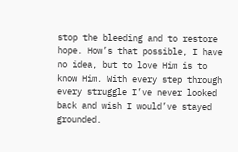stop the bleeding and to restore hope. How’s that possible, I have no idea, but to love Him is to know Him. With every step through every struggle I’ve never looked back and wish I would’ve stayed grounded.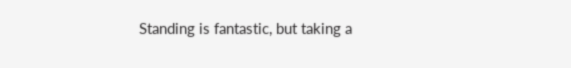Standing is fantastic, but taking a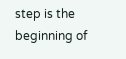step is the beginning of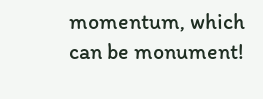momentum, which can be monument!